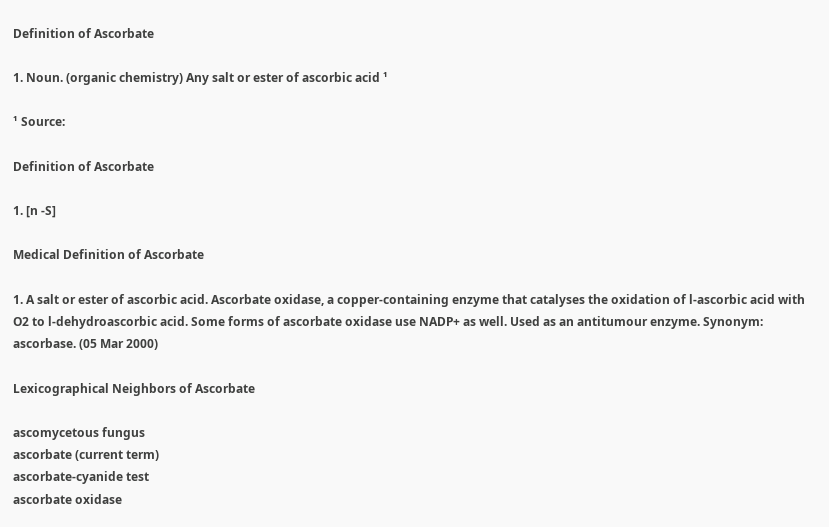Definition of Ascorbate

1. Noun. (organic chemistry) Any salt or ester of ascorbic acid ¹

¹ Source:

Definition of Ascorbate

1. [n -S]

Medical Definition of Ascorbate

1. A salt or ester of ascorbic acid. Ascorbate oxidase, a copper-containing enzyme that catalyses the oxidation of l-ascorbic acid with O2 to l-dehydroascorbic acid. Some forms of ascorbate oxidase use NADP+ as well. Used as an antitumour enzyme. Synonym: ascorbase. (05 Mar 2000)

Lexicographical Neighbors of Ascorbate

ascomycetous fungus
ascorbate (current term)
ascorbate-cyanide test
ascorbate oxidase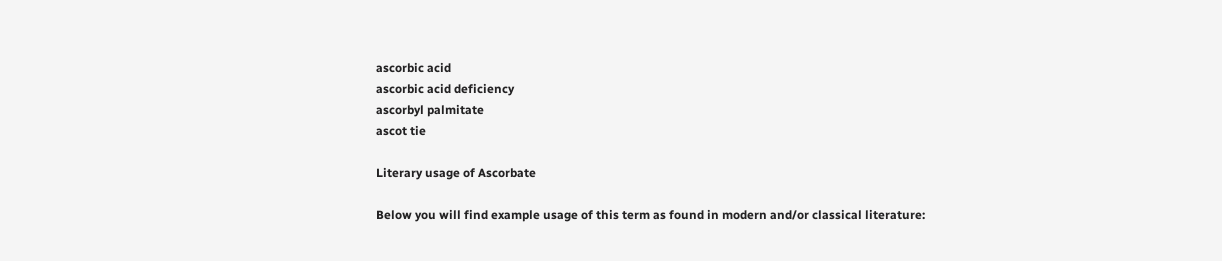ascorbic acid
ascorbic acid deficiency
ascorbyl palmitate
ascot tie

Literary usage of Ascorbate

Below you will find example usage of this term as found in modern and/or classical literature: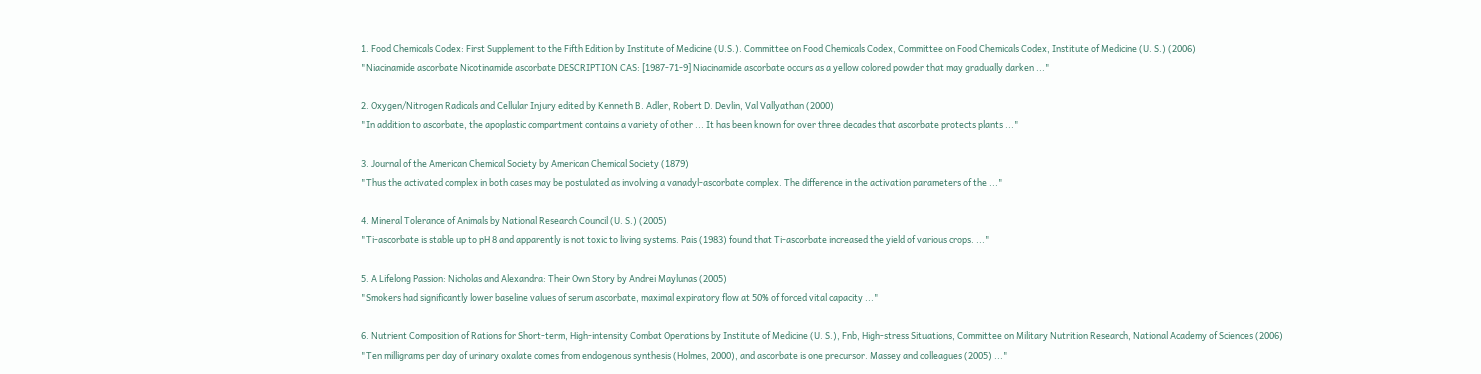1. Food Chemicals Codex: First Supplement to the Fifth Edition by Institute of Medicine (U.S.). Committee on Food Chemicals Codex, Committee on Food Chemicals Codex, Institute of Medicine (U. S.) (2006)
"Niacinamide ascorbate Nicotinamide ascorbate DESCRIPTION CAS: [1987-71-9] Niacinamide ascorbate occurs as a yellow colored powder that may gradually darken ..."

2. Oxygen/Nitrogen Radicals and Cellular Injury edited by Kenneth B. Adler, Robert D. Devlin, Val Vallyathan (2000)
"In addition to ascorbate, the apoplastic compartment contains a variety of other ... It has been known for over three decades that ascorbate protects plants ..."

3. Journal of the American Chemical Society by American Chemical Society (1879)
"Thus the activated complex in both cases may be postulated as involving a vanadyl-ascorbate complex. The difference in the activation parameters of the ..."

4. Mineral Tolerance of Animals by National Research Council (U. S.) (2005)
"Ti-ascorbate is stable up to pH 8 and apparently is not toxic to living systems. Pais (1983) found that Ti-ascorbate increased the yield of various crops. ..."

5. A Lifelong Passion: Nicholas and Alexandra: Their Own Story by Andrei Maylunas (2005)
"Smokers had significantly lower baseline values of serum ascorbate, maximal expiratory flow at 50% of forced vital capacity ..."

6. Nutrient Composition of Rations for Short-term, High-intensity Combat Operations by Institute of Medicine (U. S.), Fnb, High-stress Situations, Committee on Military Nutrition Research, National Academy of Sciences (2006)
"Ten milligrams per day of urinary oxalate comes from endogenous synthesis (Holmes, 2000), and ascorbate is one precursor. Massey and colleagues (2005) ..."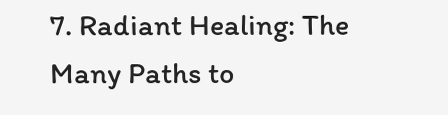7. Radiant Healing: The Many Paths to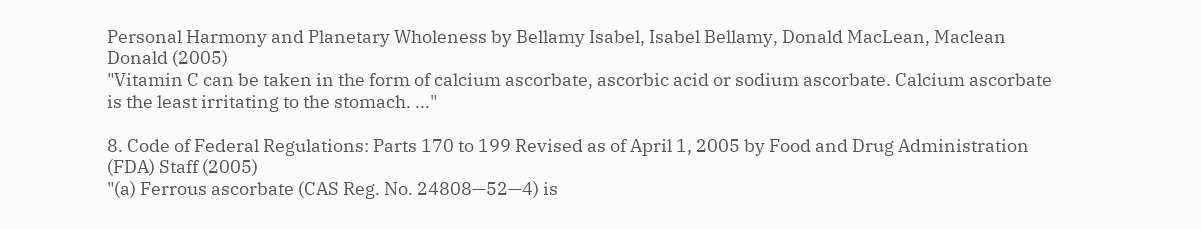Personal Harmony and Planetary Wholeness by Bellamy Isabel, Isabel Bellamy, Donald MacLean, Maclean Donald (2005)
"Vitamin C can be taken in the form of calcium ascorbate, ascorbic acid or sodium ascorbate. Calcium ascorbate is the least irritating to the stomach. ..."

8. Code of Federal Regulations: Parts 170 to 199 Revised as of April 1, 2005 by Food and Drug Administration (FDA) Staff (2005)
"(a) Ferrous ascorbate (CAS Reg. No. 24808—52—4) is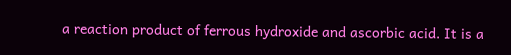a reaction product of ferrous hydroxide and ascorbic acid. It is a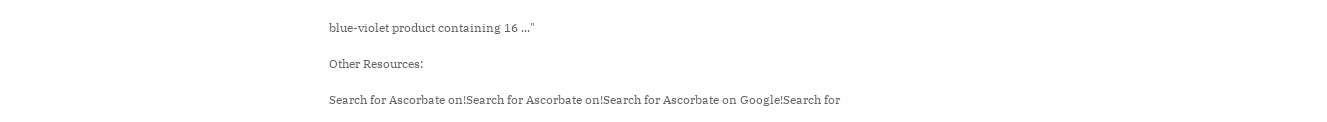blue-violet product containing 16 ..."

Other Resources:

Search for Ascorbate on!Search for Ascorbate on!Search for Ascorbate on Google!Search for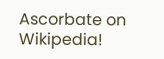Ascorbate on Wikipedia!